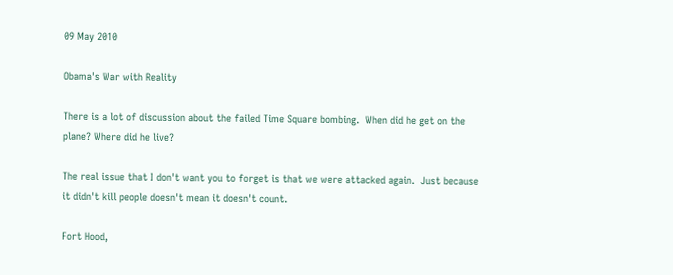09 May 2010

Obama's War with Reality

There is a lot of discussion about the failed Time Square bombing.  When did he get on the plane? Where did he live?

The real issue that I don't want you to forget is that we were attacked again.  Just because it didn't kill people doesn't mean it doesn't count.

Fort Hood,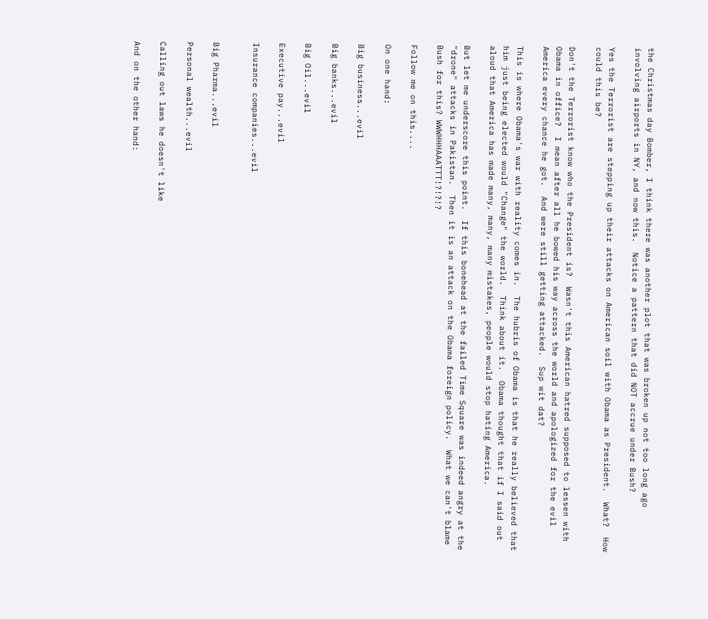the Christmas day Bomber, I think there was another plot that was broken up not too long ago involving airports in NY, and now this.  Notice a pattern that did NOT accrue under Bush?

Yes the Terrorist are stepping up their attacks on American soil with Obama as President.  What?  How could this be?

Don't the Terrorist know who the President is?  Wasn't this American hatred supposed to lessen with Obama in office?  I mean after all he bowed his way across the world and apologized for the evil America every chance he got.  And were still getting attacked.  Sup wit dat?

This is where Obama's war with reality comes in.  The hubris of Obama is that he really believed that him just being elected would "Change" the world.  Think about it.  Obama thought that if I said out aloud that America has made many, many, many mistakes, people would stop hating America.

But let me underscore this point.  If this bonehead at the failed Time Square was indeed angry at the "drone" attacks in Pakistan.  Then it is an attack on the Obama foreign policy.  What we can't blame Bush for this? WWWHHHAAATTT!?!?!?

Follow me on this....

On one hand:

Big business...evil

Big banks...evil

Big Oil...evil

Executive pay...evil

Insurance companies...evil


Big Pharma...evil

Personal wealth...evil

Calling out laws he doesn't like

And on the other hand: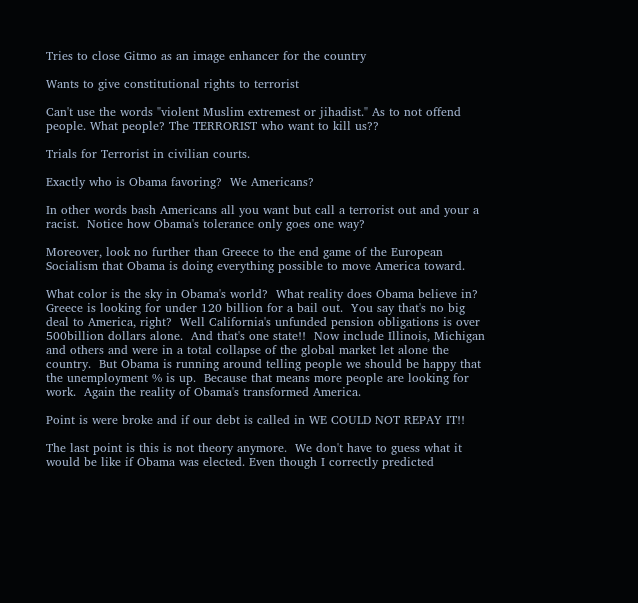Tries to close Gitmo as an image enhancer for the country

Wants to give constitutional rights to terrorist

Can't use the words "violent Muslim extremest or jihadist." As to not offend people. What people? The TERRORIST who want to kill us??

Trials for Terrorist in civilian courts.

Exactly who is Obama favoring?  We Americans?

In other words bash Americans all you want but call a terrorist out and your a racist.  Notice how Obama's tolerance only goes one way?

Moreover, look no further than Greece to the end game of the European Socialism that Obama is doing everything possible to move America toward.

What color is the sky in Obama's world?  What reality does Obama believe in?  Greece is looking for under 120 billion for a bail out.  You say that's no big deal to America, right?  Well California's unfunded pension obligations is over 500billion dollars alone.  And that's one state!!  Now include Illinois, Michigan and others and were in a total collapse of the global market let alone the country.  But Obama is running around telling people we should be happy that the unemployment % is up.  Because that means more people are looking for work.  Again the reality of Obama's transformed America.

Point is were broke and if our debt is called in WE COULD NOT REPAY IT!!

The last point is this is not theory anymore.  We don't have to guess what it would be like if Obama was elected. Even though I correctly predicted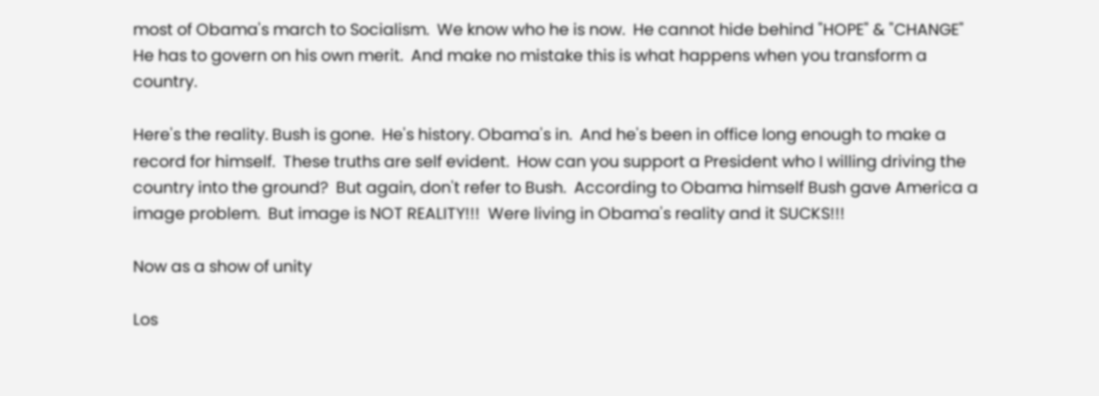most of Obama's march to Socialism.  We know who he is now.  He cannot hide behind "HOPE" & "CHANGE" He has to govern on his own merit.  And make no mistake this is what happens when you transform a country.

Here's the reality. Bush is gone.  He's history. Obama's in.  And he's been in office long enough to make a record for himself.  These truths are self evident.  How can you support a President who I willing driving the country into the ground?  But again, don't refer to Bush.  According to Obama himself Bush gave America a image problem.  But image is NOT REALITY!!!  Were living in Obama's reality and it SUCKS!!!

Now as a show of unity

Los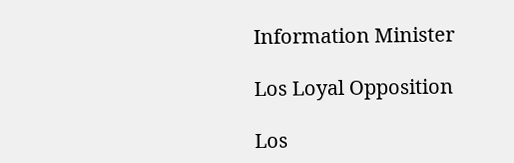Information Minister

Los Loyal Opposition

Los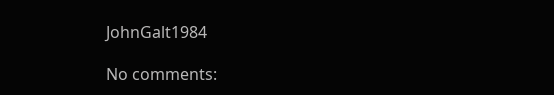JohnGalt1984

No comments: